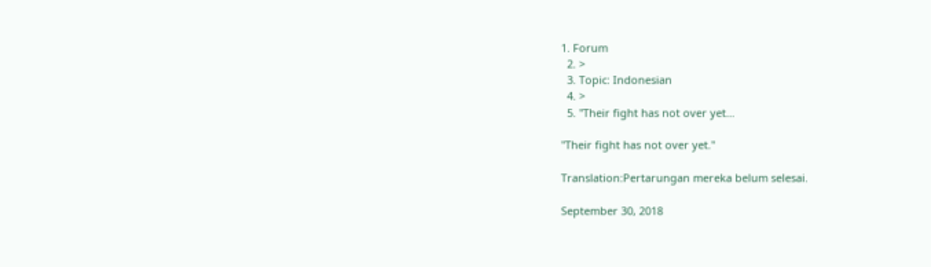1. Forum
  2. >
  3. Topic: Indonesian
  4. >
  5. "Their fight has not over yet…

"Their fight has not over yet."

Translation:Pertarungan mereka belum selesai.

September 30, 2018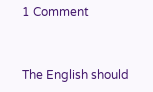1 Comment


The English should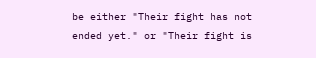be either "Their fight has not ended yet." or "Their fight is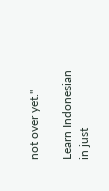not over yet."

Learn Indonesian in just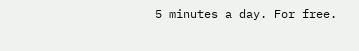5 minutes a day. For free.